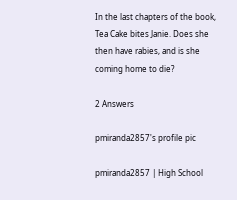In the last chapters of the book, Tea Cake bites Janie. Does she then have rabies, and is she coming home to die?

2 Answers

pmiranda2857's profile pic

pmiranda2857 | High School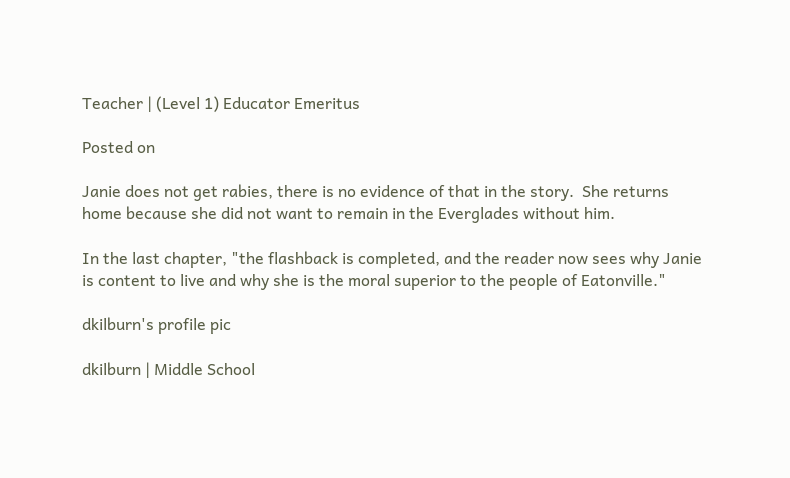Teacher | (Level 1) Educator Emeritus

Posted on

Janie does not get rabies, there is no evidence of that in the story.  She returns home because she did not want to remain in the Everglades without him.

In the last chapter, "the flashback is completed, and the reader now sees why Janie is content to live and why she is the moral superior to the people of Eatonville."

dkilburn's profile pic

dkilburn | Middle School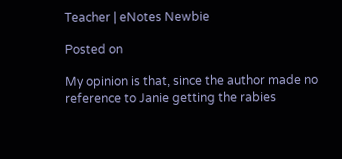Teacher | eNotes Newbie

Posted on

My opinion is that, since the author made no reference to Janie getting the rabies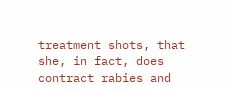treatment shots, that she, in fact, does contract rabies and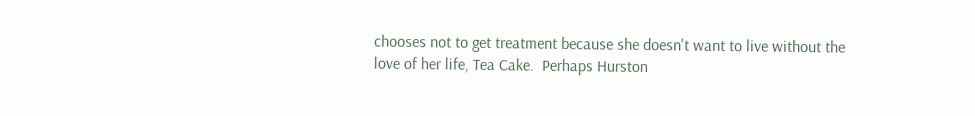chooses not to get treatment because she doesn't want to live without the love of her life, Tea Cake.  Perhaps Hurston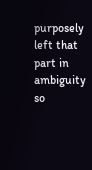purposely left that part in ambiguity so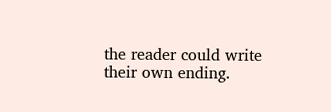the reader could write their own ending.